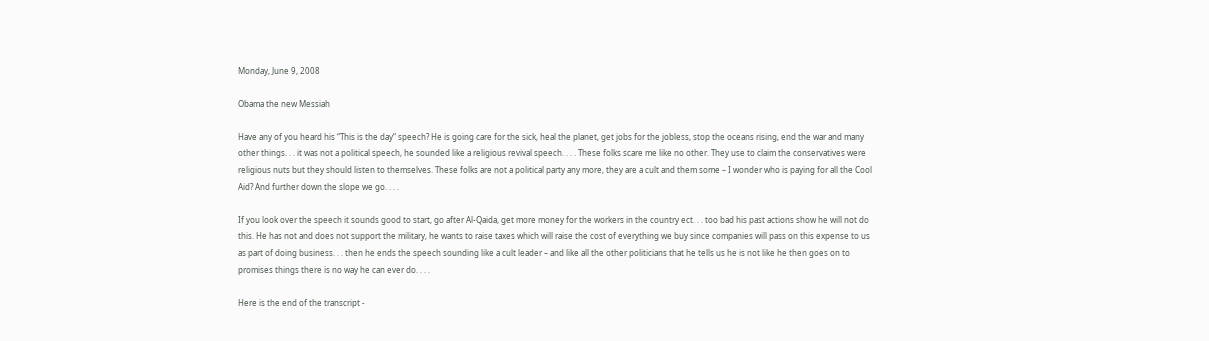Monday, June 9, 2008

Obama the new Messiah

Have any of you heard his “This is the day“ speech? He is going care for the sick, heal the planet, get jobs for the jobless, stop the oceans rising, end the war and many other things. . . it was not a political speech, he sounded like a religious revival speech. . . . These folks scare me like no other. They use to claim the conservatives were religious nuts but they should listen to themselves. These folks are not a political party any more, they are a cult and them some – I wonder who is paying for all the Cool Aid? And further down the slope we go. . . .

If you look over the speech it sounds good to start, go after Al-Qaida, get more money for the workers in the country ect. . . too bad his past actions show he will not do this. He has not and does not support the military, he wants to raise taxes which will raise the cost of everything we buy since companies will pass on this expense to us as part of doing business. . . then he ends the speech sounding like a cult leader – and like all the other politicians that he tells us he is not like he then goes on to promises things there is no way he can ever do. . . .

Here is the end of the transcript -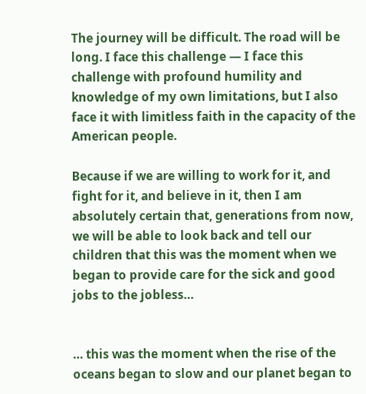The journey will be difficult. The road will be long. I face this challenge — I face this challenge with profound humility and knowledge of my own limitations, but I also face it with limitless faith in the capacity of the American people.

Because if we are willing to work for it, and fight for it, and believe in it, then I am absolutely certain that, generations from now, we will be able to look back and tell our children that this was the moment when we began to provide care for the sick and good jobs to the jobless…


… this was the moment when the rise of the oceans began to slow and our planet began to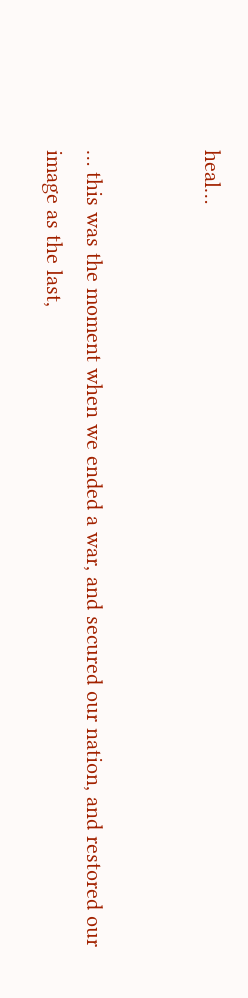heal…


… this was the moment when we ended a war, and secured our nation, and restored our image as the last,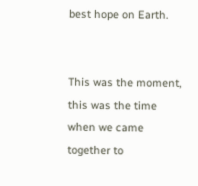best hope on Earth.


This was the moment, this was the time when we came together to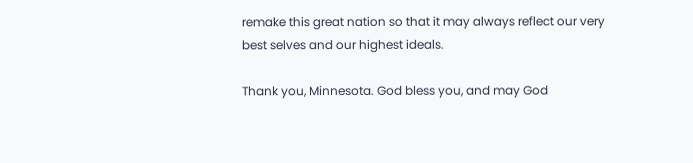remake this great nation so that it may always reflect our very best selves and our highest ideals.

Thank you, Minnesota. God bless you, and may God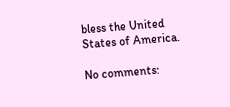bless the United States of America.

No comments: